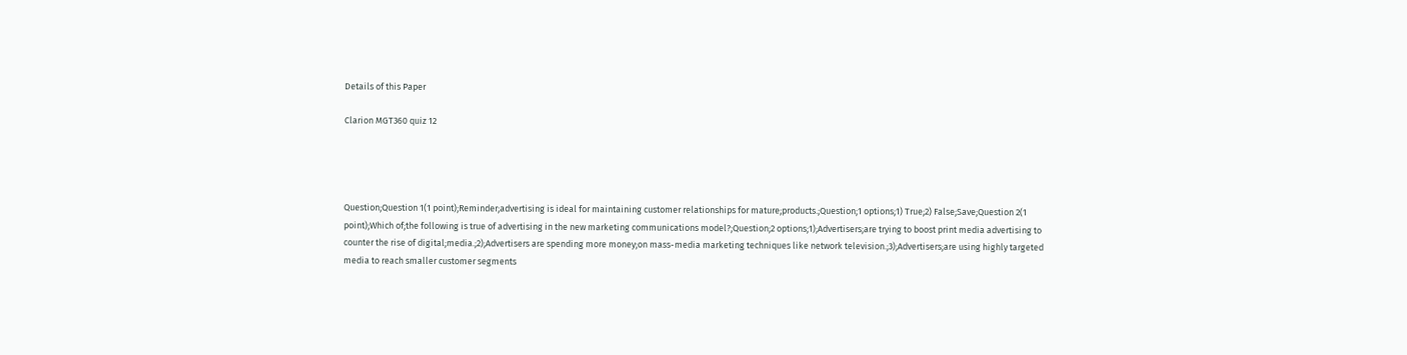Details of this Paper

Clarion MGT360 quiz 12




Question;Question 1(1 point);Reminder;advertising is ideal for maintaining customer relationships for mature;products.;Question;1 options;1) True;2) False;Save;Question 2(1 point);Which of;the following is true of advertising in the new marketing communications model?;Question;2 options;1);Advertisers;are trying to boost print media advertising to counter the rise of digital;media.;2);Advertisers are spending more money;on mass-media marketing techniques like network television.;3);Advertisers;are using highly targeted media to reach smaller customer segments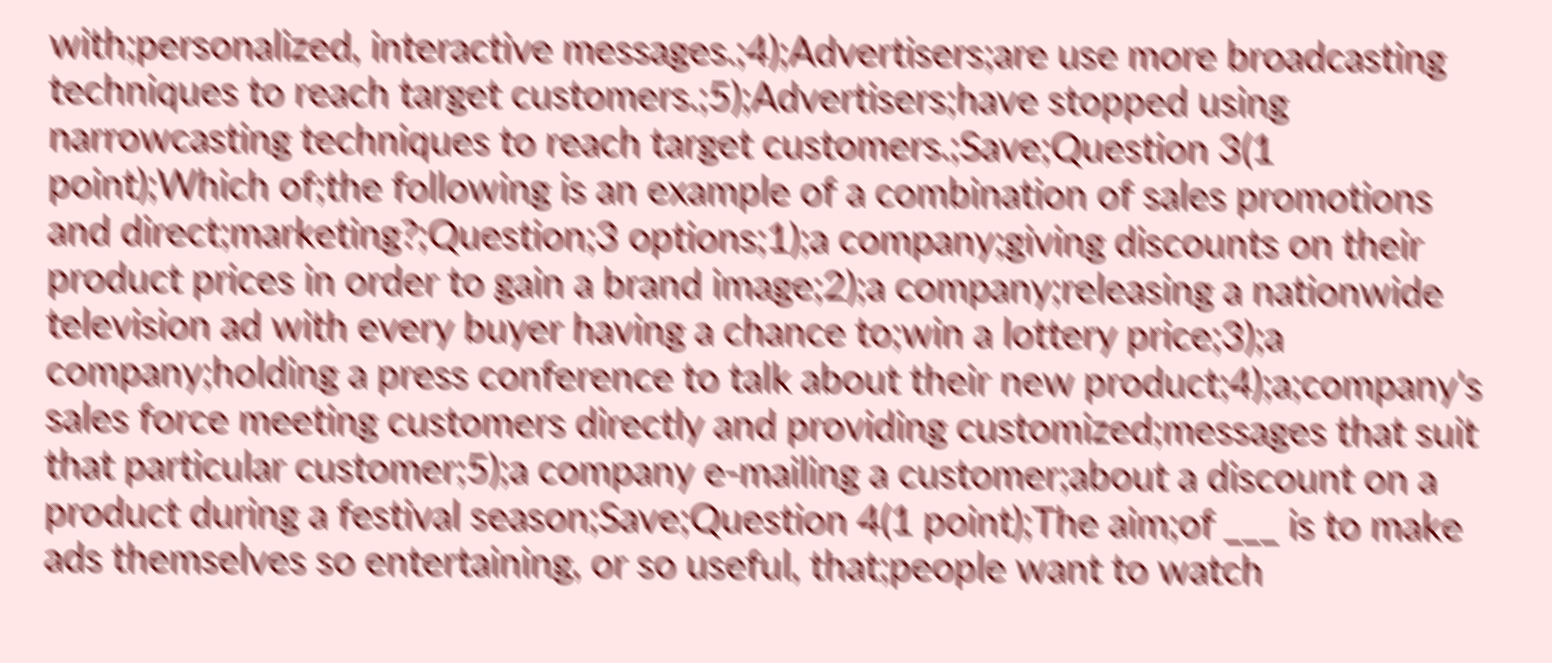with;personalized, interactive messages.;4);Advertisers;are use more broadcasting techniques to reach target customers.;5);Advertisers;have stopped using narrowcasting techniques to reach target customers.;Save;Question 3(1 point);Which of;the following is an example of a combination of sales promotions and direct;marketing?;Question;3 options;1);a company;giving discounts on their product prices in order to gain a brand image;2);a company;releasing a nationwide television ad with every buyer having a chance to;win a lottery price;3);a company;holding a press conference to talk about their new product;4);a;company's sales force meeting customers directly and providing customized;messages that suit that particular customer;5);a company e-mailing a customer;about a discount on a product during a festival season;Save;Question 4(1 point);The aim;of ___ is to make ads themselves so entertaining, or so useful, that;people want to watch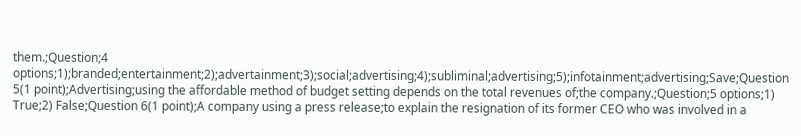them.;Question;4 options;1);branded;entertainment;2);advertainment;3);social;advertising;4);subliminal;advertising;5);infotainment;advertising;Save;Question 5(1 point);Advertising;using the affordable method of budget setting depends on the total revenues of;the company.;Question;5 options;1) True;2) False;Question 6(1 point);A company using a press release;to explain the resignation of its former CEO who was involved in a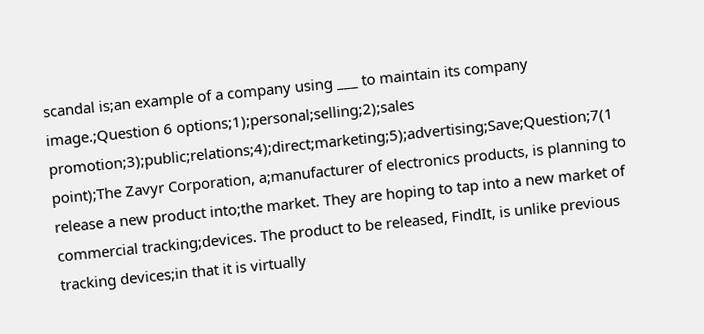scandal is;an example of a company using ___ to maintain its company image.;Question 6 options;1);personal;selling;2);sales promotion;3);public;relations;4);direct;marketing;5);advertising;Save;Question;7(1 point);The Zavyr Corporation, a;manufacturer of electronics products, is planning to release a new product into;the market. They are hoping to tap into a new market of commercial tracking;devices. The product to be released, FindIt, is unlike previous tracking devices;in that it is virtually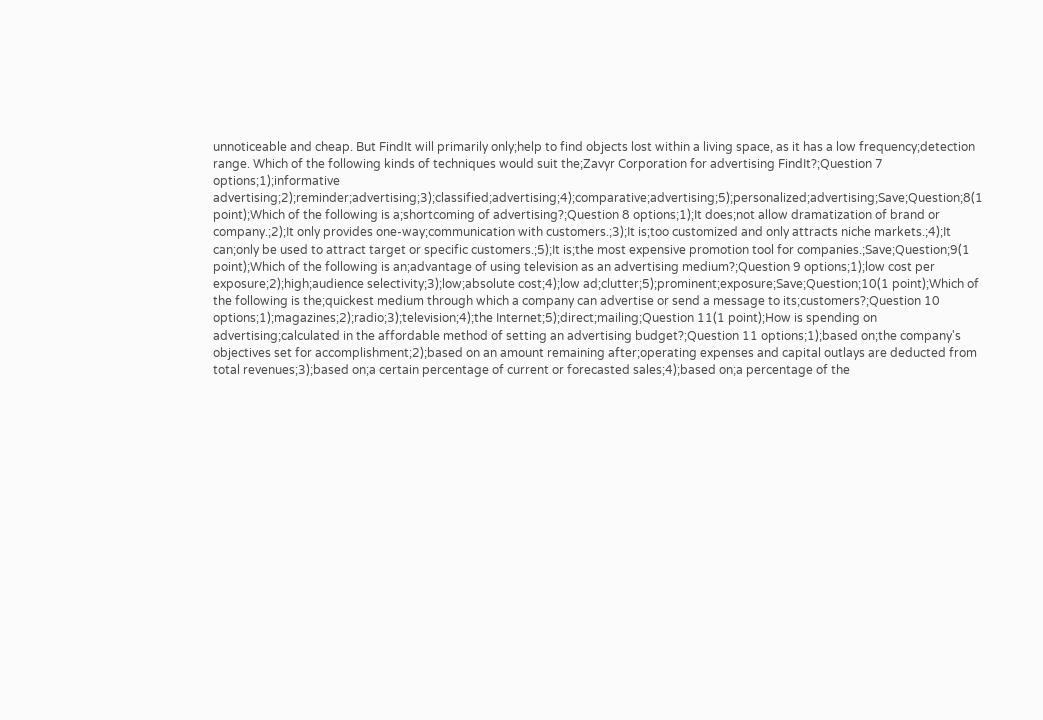unnoticeable and cheap. But FindIt will primarily only;help to find objects lost within a living space, as it has a low frequency;detection range. Which of the following kinds of techniques would suit the;Zavyr Corporation for advertising FindIt?;Question 7 options;1);informative advertising;2);reminder;advertising;3);classified;advertising;4);comparative;advertising;5);personalized;advertising;Save;Question;8(1 point);Which of the following is a;shortcoming of advertising?;Question 8 options;1);It does;not allow dramatization of brand or company.;2);It only provides one-way;communication with customers.;3);It is;too customized and only attracts niche markets.;4);It can;only be used to attract target or specific customers.;5);It is;the most expensive promotion tool for companies.;Save;Question;9(1 point);Which of the following is an;advantage of using television as an advertising medium?;Question 9 options;1);low cost per exposure;2);high;audience selectivity;3);low;absolute cost;4);low ad;clutter;5);prominent;exposure;Save;Question;10(1 point);Which of the following is the;quickest medium through which a company can advertise or send a message to its;customers?;Question 10 options;1);magazines;2);radio;3);television;4);the Internet;5);direct;mailing;Question 11(1 point);How is spending on advertising;calculated in the affordable method of setting an advertising budget?;Question 11 options;1);based on;the company's objectives set for accomplishment;2);based on an amount remaining after;operating expenses and capital outlays are deducted from total revenues;3);based on;a certain percentage of current or forecasted sales;4);based on;a percentage of the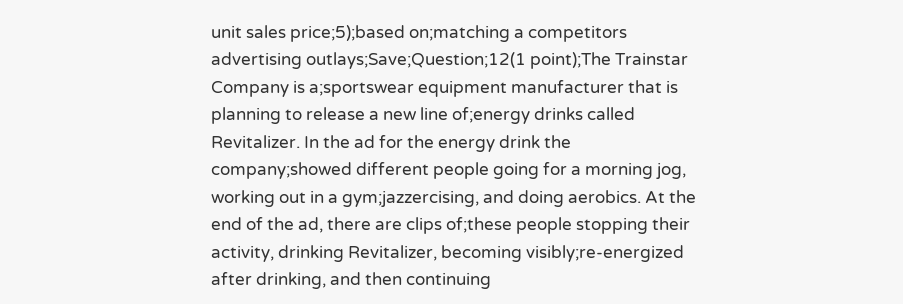unit sales price;5);based on;matching a competitors advertising outlays;Save;Question;12(1 point);The Trainstar Company is a;sportswear equipment manufacturer that is planning to release a new line of;energy drinks called Revitalizer. In the ad for the energy drink the company;showed different people going for a morning jog, working out in a gym;jazzercising, and doing aerobics. At the end of the ad, there are clips of;these people stopping their activity, drinking Revitalizer, becoming visibly;re-energized after drinking, and then continuing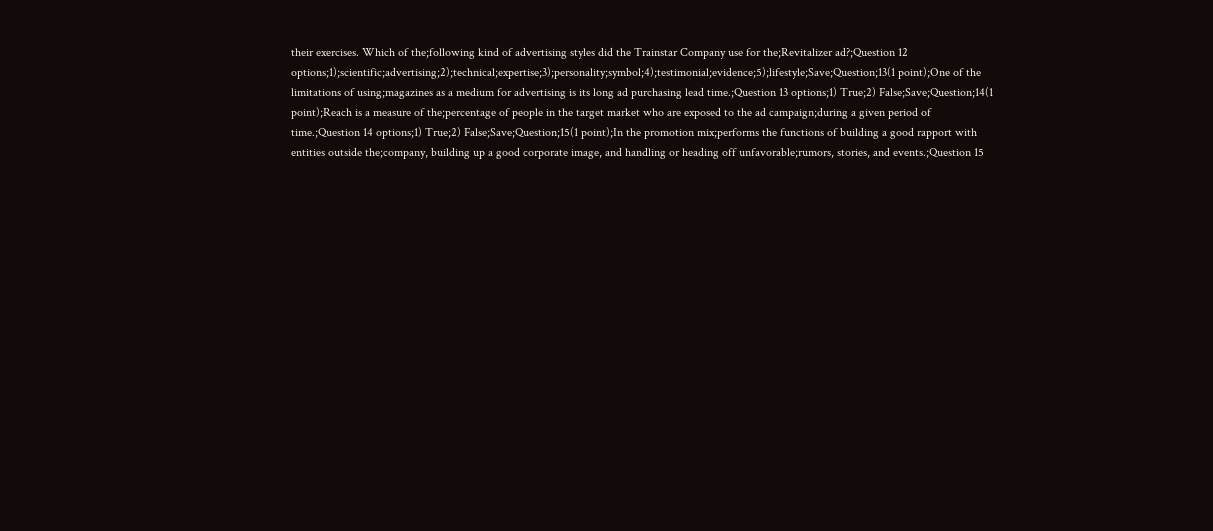their exercises. Which of the;following kind of advertising styles did the Trainstar Company use for the;Revitalizer ad?;Question 12 options;1);scientific;advertising;2);technical;expertise;3);personality;symbol;4);testimonial;evidence;5);lifestyle;Save;Question;13(1 point);One of the limitations of using;magazines as a medium for advertising is its long ad purchasing lead time.;Question 13 options;1) True;2) False;Save;Question;14(1 point);Reach is a measure of the;percentage of people in the target market who are exposed to the ad campaign;during a given period of time.;Question 14 options;1) True;2) False;Save;Question;15(1 point);In the promotion mix;performs the functions of building a good rapport with entities outside the;company, building up a good corporate image, and handling or heading off unfavorable;rumors, stories, and events.;Question 15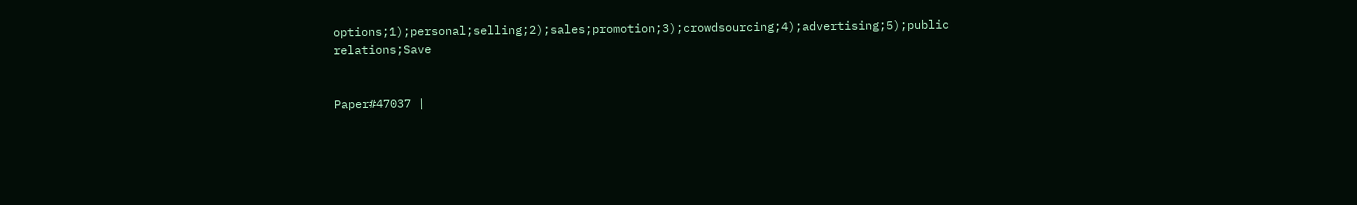options;1);personal;selling;2);sales;promotion;3);crowdsourcing;4);advertising;5);public relations;Save


Paper#47037 |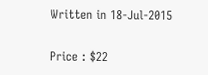Written in 18-Jul-2015

Price : $22